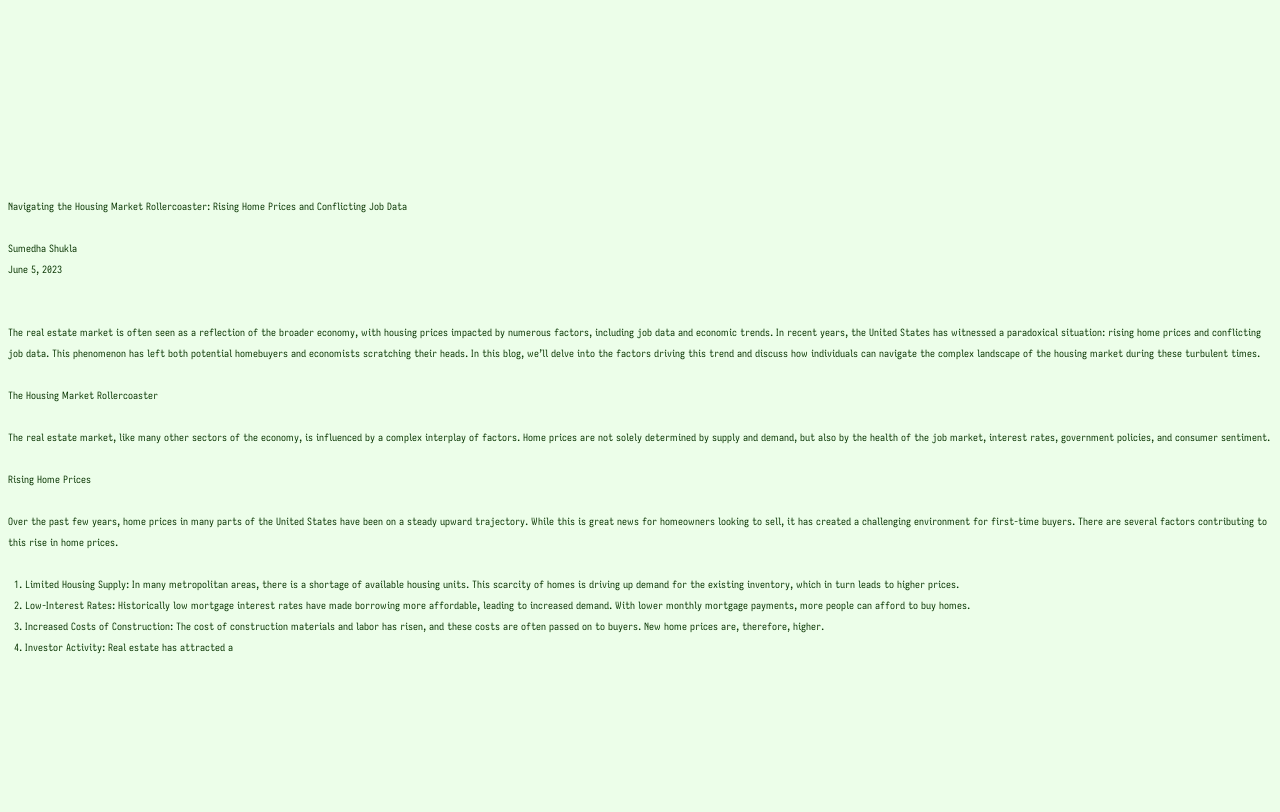Navigating the Housing Market Rollercoaster: Rising Home Prices and Conflicting Job Data

Sumedha Shukla
June 5, 2023


The real estate market is often seen as a reflection of the broader economy, with housing prices impacted by numerous factors, including job data and economic trends. In recent years, the United States has witnessed a paradoxical situation: rising home prices and conflicting job data. This phenomenon has left both potential homebuyers and economists scratching their heads. In this blog, we’ll delve into the factors driving this trend and discuss how individuals can navigate the complex landscape of the housing market during these turbulent times.

The Housing Market Rollercoaster

The real estate market, like many other sectors of the economy, is influenced by a complex interplay of factors. Home prices are not solely determined by supply and demand, but also by the health of the job market, interest rates, government policies, and consumer sentiment.

Rising Home Prices

Over the past few years, home prices in many parts of the United States have been on a steady upward trajectory. While this is great news for homeowners looking to sell, it has created a challenging environment for first-time buyers. There are several factors contributing to this rise in home prices.

  1. Limited Housing Supply: In many metropolitan areas, there is a shortage of available housing units. This scarcity of homes is driving up demand for the existing inventory, which in turn leads to higher prices.
  2. Low-Interest Rates: Historically low mortgage interest rates have made borrowing more affordable, leading to increased demand. With lower monthly mortgage payments, more people can afford to buy homes.
  3. Increased Costs of Construction: The cost of construction materials and labor has risen, and these costs are often passed on to buyers. New home prices are, therefore, higher.
  4. Investor Activity: Real estate has attracted a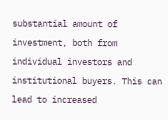substantial amount of investment, both from individual investors and institutional buyers. This can lead to increased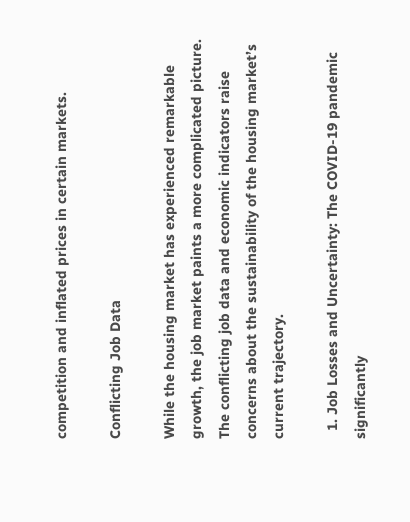competition and inflated prices in certain markets.

Conflicting Job Data

While the housing market has experienced remarkable growth, the job market paints a more complicated picture. The conflicting job data and economic indicators raise concerns about the sustainability of the housing market’s current trajectory.

  1. Job Losses and Uncertainty: The COVID-19 pandemic significantly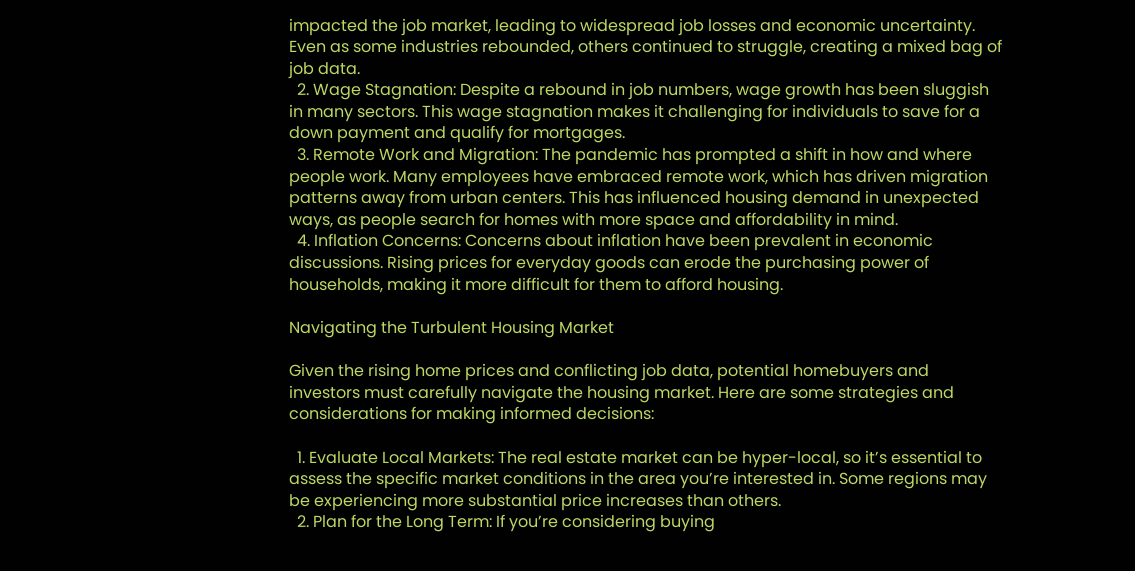impacted the job market, leading to widespread job losses and economic uncertainty. Even as some industries rebounded, others continued to struggle, creating a mixed bag of job data.
  2. Wage Stagnation: Despite a rebound in job numbers, wage growth has been sluggish in many sectors. This wage stagnation makes it challenging for individuals to save for a down payment and qualify for mortgages.
  3. Remote Work and Migration: The pandemic has prompted a shift in how and where people work. Many employees have embraced remote work, which has driven migration patterns away from urban centers. This has influenced housing demand in unexpected ways, as people search for homes with more space and affordability in mind.
  4. Inflation Concerns: Concerns about inflation have been prevalent in economic discussions. Rising prices for everyday goods can erode the purchasing power of households, making it more difficult for them to afford housing.

Navigating the Turbulent Housing Market

Given the rising home prices and conflicting job data, potential homebuyers and investors must carefully navigate the housing market. Here are some strategies and considerations for making informed decisions:

  1. Evaluate Local Markets: The real estate market can be hyper-local, so it’s essential to assess the specific market conditions in the area you’re interested in. Some regions may be experiencing more substantial price increases than others.
  2. Plan for the Long Term: If you’re considering buying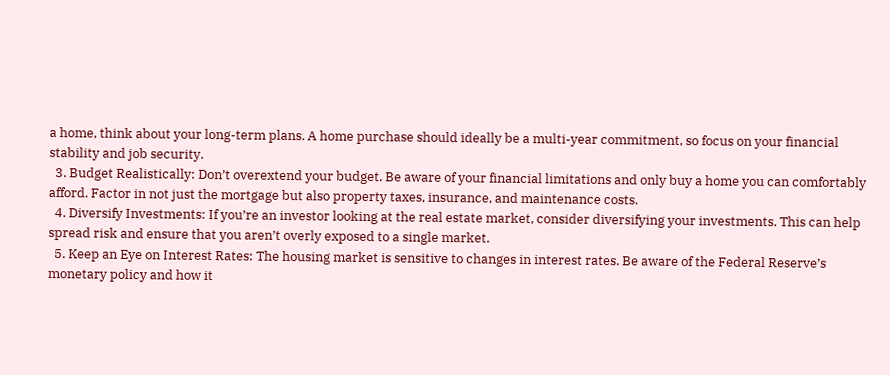a home, think about your long-term plans. A home purchase should ideally be a multi-year commitment, so focus on your financial stability and job security.
  3. Budget Realistically: Don’t overextend your budget. Be aware of your financial limitations and only buy a home you can comfortably afford. Factor in not just the mortgage but also property taxes, insurance, and maintenance costs.
  4. Diversify Investments: If you’re an investor looking at the real estate market, consider diversifying your investments. This can help spread risk and ensure that you aren’t overly exposed to a single market.
  5. Keep an Eye on Interest Rates: The housing market is sensitive to changes in interest rates. Be aware of the Federal Reserve’s monetary policy and how it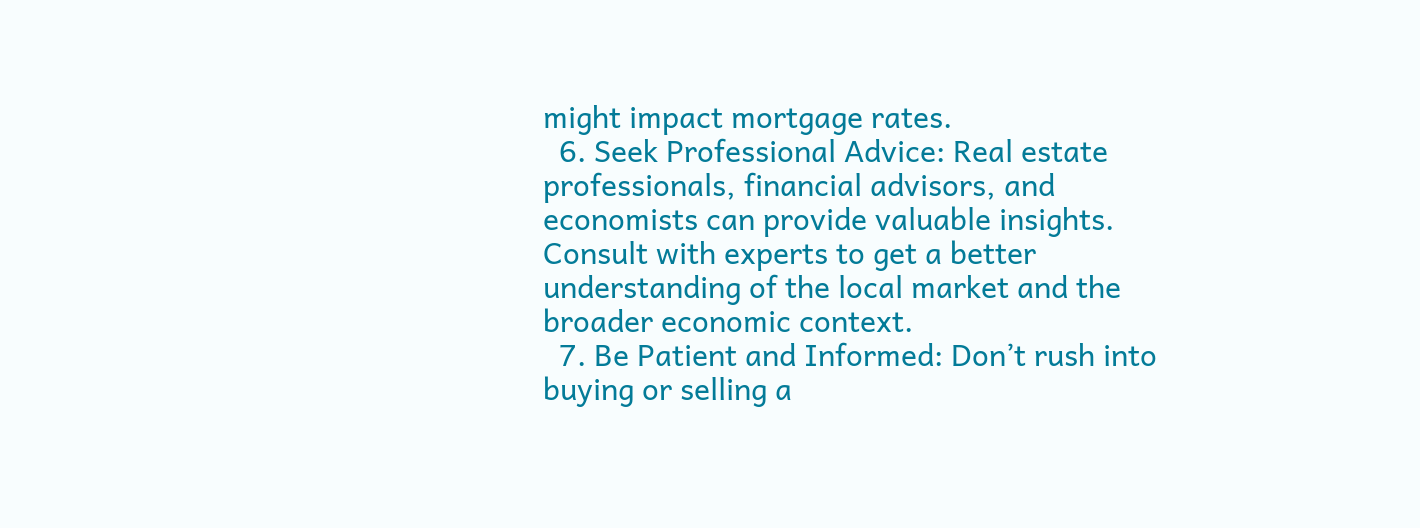might impact mortgage rates.
  6. Seek Professional Advice: Real estate professionals, financial advisors, and economists can provide valuable insights. Consult with experts to get a better understanding of the local market and the broader economic context.
  7. Be Patient and Informed: Don’t rush into buying or selling a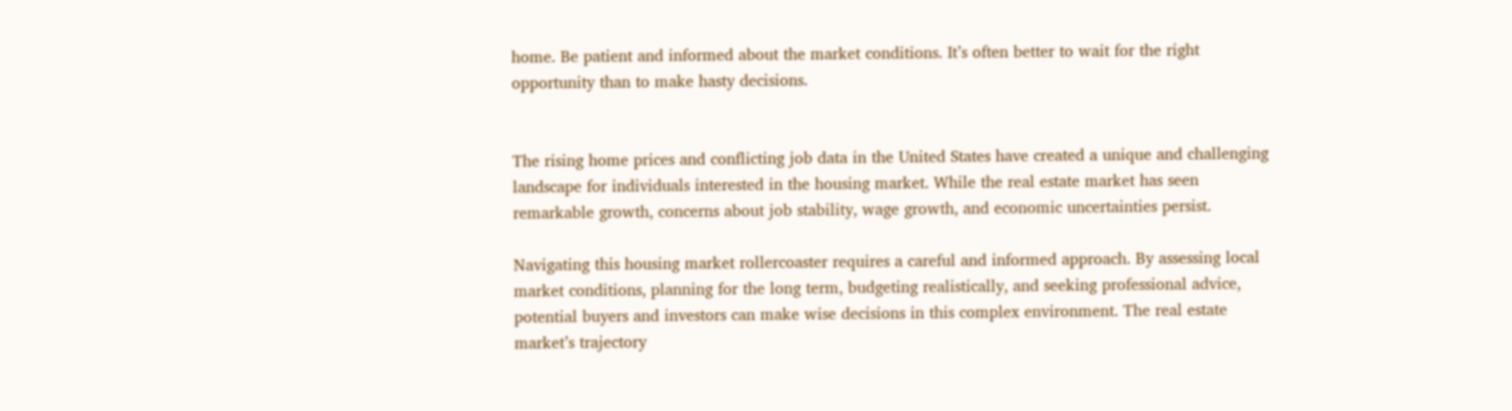home. Be patient and informed about the market conditions. It’s often better to wait for the right opportunity than to make hasty decisions.


The rising home prices and conflicting job data in the United States have created a unique and challenging landscape for individuals interested in the housing market. While the real estate market has seen remarkable growth, concerns about job stability, wage growth, and economic uncertainties persist.

Navigating this housing market rollercoaster requires a careful and informed approach. By assessing local market conditions, planning for the long term, budgeting realistically, and seeking professional advice, potential buyers and investors can make wise decisions in this complex environment. The real estate market’s trajectory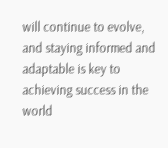will continue to evolve, and staying informed and adaptable is key to achieving success in the world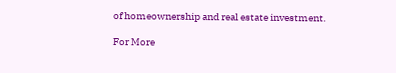of homeownership and real estate investment.

For More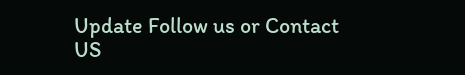Update Follow us or Contact US